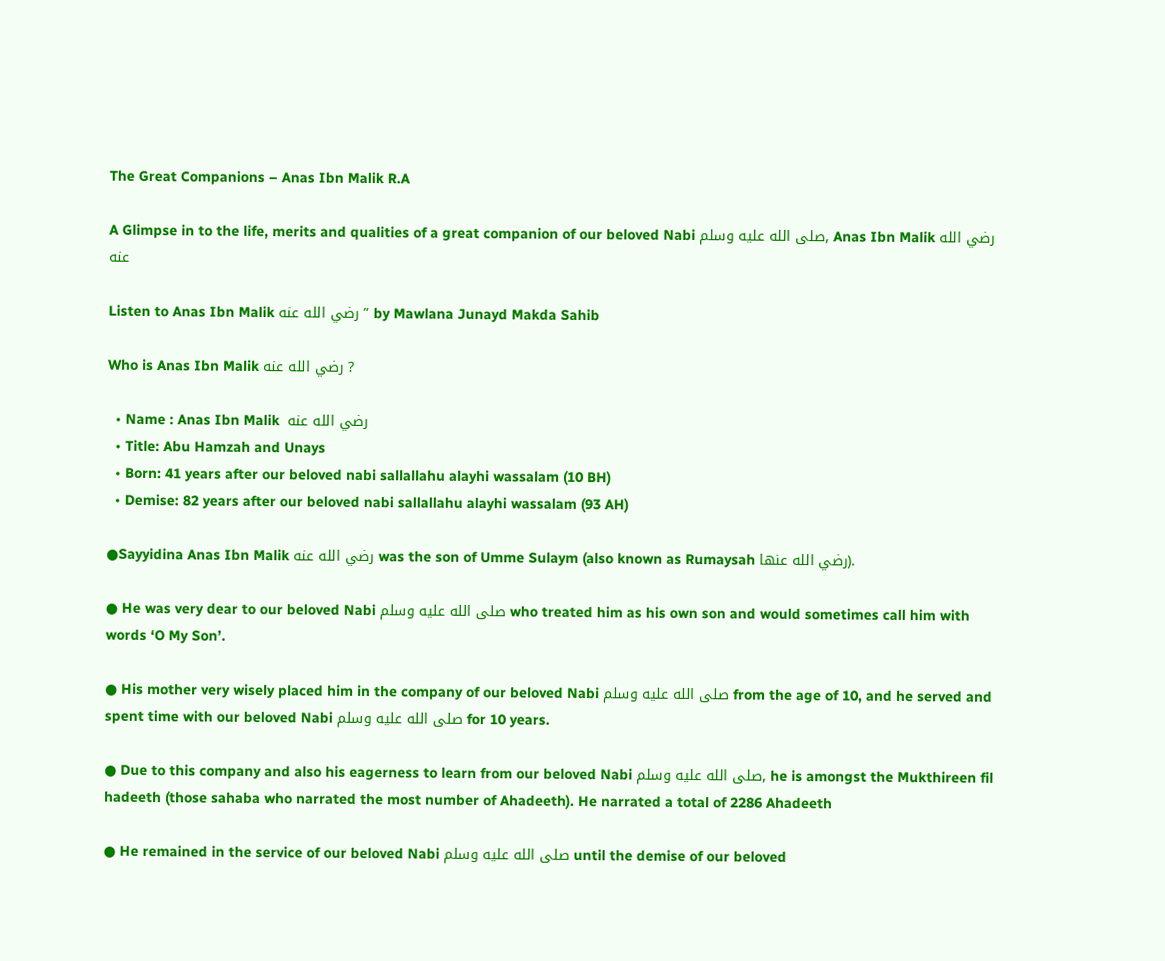The Great Companions – Anas Ibn Malik R.A

A Glimpse in to the life, merits and qualities of a great companion of our beloved Nabi صلى الله عليه وسلم, Anas Ibn Malik رضي الله عنه

Listen to Anas Ibn Malik رضي الله عنه ” by Mawlana Junayd Makda Sahib

Who is Anas Ibn Malik رضي الله عنه ?

  • Name : Anas Ibn Malik  رضي الله عنه
  • Title: Abu Hamzah and Unays
  • Born: 41 years after our beloved nabi sallallahu alayhi wassalam (10 BH)
  • Demise: 82 years after our beloved nabi sallallahu alayhi wassalam (93 AH)

●Sayyidina Anas Ibn Malik رضي الله عنه was the son of Umme Sulaym (also known as Rumaysah رضي الله عنها).

● He was very dear to our beloved Nabi صلى الله عليه وسلم who treated him as his own son and would sometimes call him with words ‘O My Son’.

● His mother very wisely placed him in the company of our beloved Nabi صلى الله عليه وسلم from the age of 10, and he served and spent time with our beloved Nabi صلى الله عليه وسلم for 10 years.

● Due to this company and also his eagerness to learn from our beloved Nabi صلى الله عليه وسلم, he is amongst the Mukthireen fil hadeeth (those sahaba who narrated the most number of Ahadeeth). He narrated a total of 2286 Ahadeeth

● He remained in the service of our beloved Nabi صلى الله عليه وسلم until the demise of our beloved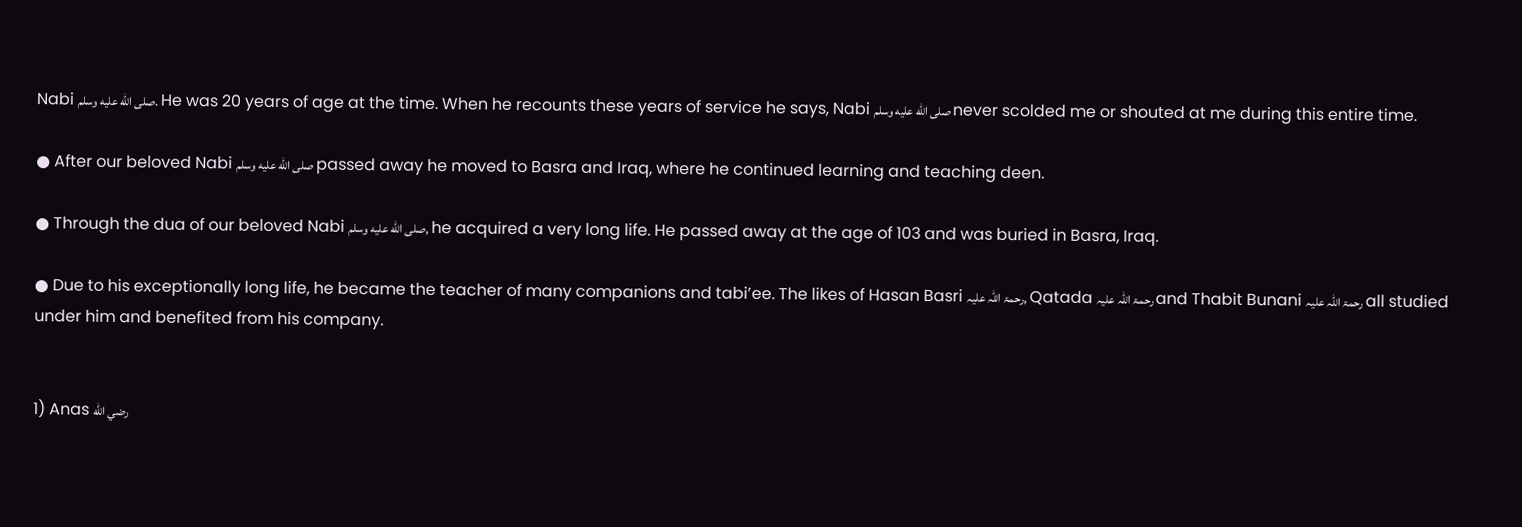Nabi صلى الله عليه وسلم. He was 20 years of age at the time. When he recounts these years of service he says, Nabi صلى الله عليه وسلم never scolded me or shouted at me during this entire time.

● After our beloved Nabi صلى الله عليه وسلم passed away he moved to Basra and Iraq, where he continued learning and teaching deen.

● Through the dua of our beloved Nabi صلى الله عليه وسلم, he acquired a very long life. He passed away at the age of 103 and was buried in Basra, Iraq.

● Due to his exceptionally long life, he became the teacher of many companions and tabi’ee. The likes of Hasan Basri رحمۃ اللّٰہ علیہ, Qatada رحمۃ اللّٰہ علیہ and Thabit Bunani رحمۃ اللّٰہ علیہ all studied under him and benefited from his company.


1) Anas رضي الله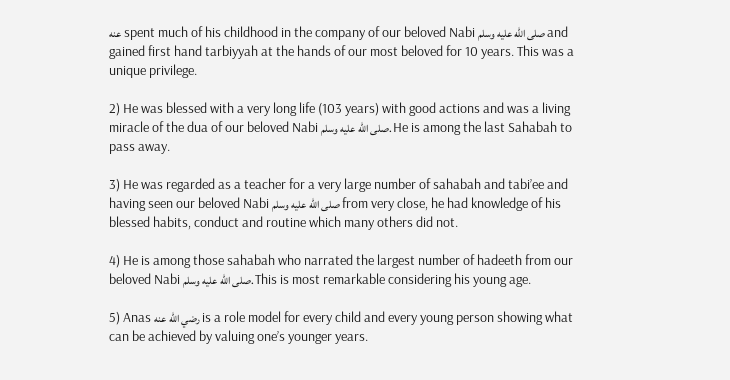عنه spent much of his childhood in the company of our beloved Nabi صلى الله عليه وسلم and gained first hand tarbiyyah at the hands of our most beloved for 10 years. This was a unique privilege.

2) He was blessed with a very long life (103 years) with good actions and was a living miracle of the dua of our beloved Nabi صلى الله عليه وسلم. He is among the last Sahabah to pass away.

3) He was regarded as a teacher for a very large number of sahabah and tabi’ee and having seen our beloved Nabi صلى الله عليه وسلم from very close, he had knowledge of his blessed habits, conduct and routine which many others did not.

4) He is among those sahabah who narrated the largest number of hadeeth from our beloved Nabi صلى الله عليه وسلم. This is most remarkable considering his young age.

5) Anas رضي الله عنه is a role model for every child and every young person showing what can be achieved by valuing one’s younger years.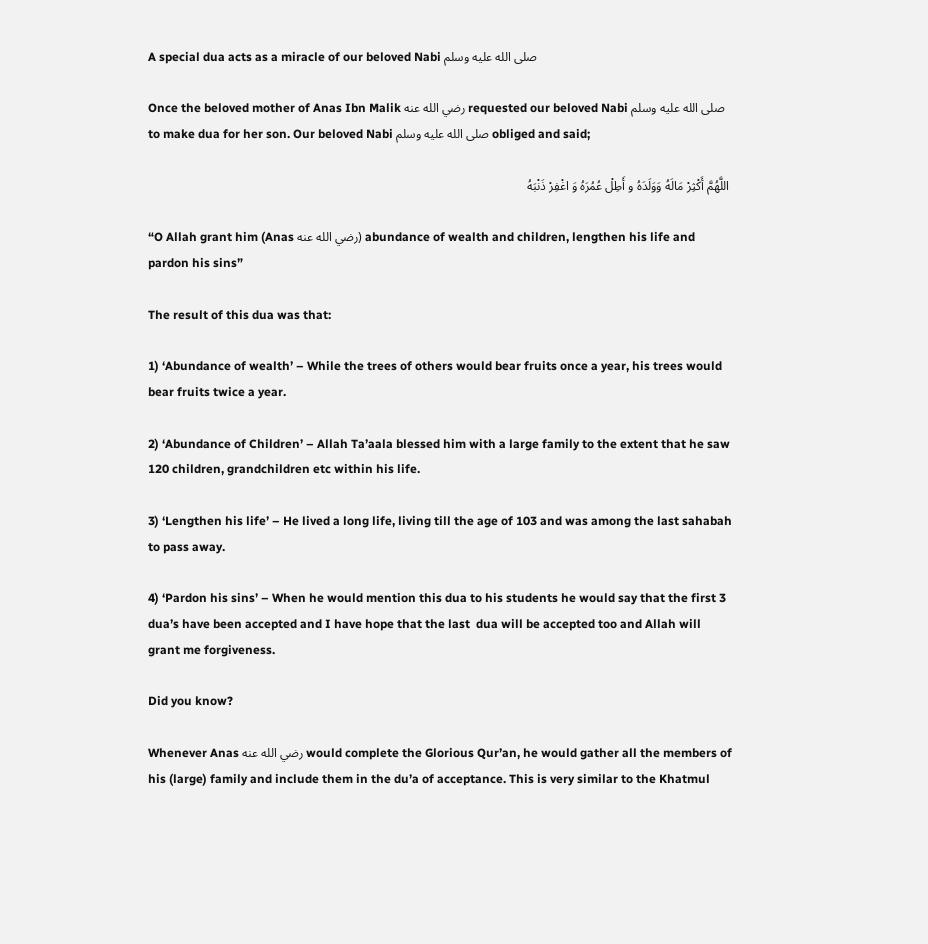A special dua acts as a miracle of our beloved Nabi صلى الله عليه وسلم

Once the beloved mother of Anas Ibn Malik رضي الله عنه requested our beloved Nabi صلى الله عليه وسلم to make dua for her son. Our beloved Nabi صلى الله عليه وسلم obliged and said;

 اللَّهُمَّ أَكْثِرْ مَالَهُ وَوَلَدَهُ و أَطِلْ عُمُرَهُ وَ اغْفِرْ ذَنْبَهُ

“O Allah grant him (Anas رضي الله عنه) abundance of wealth and children, lengthen his life and pardon his sins”

The result of this dua was that:

1) ‘Abundance of wealth’ – While the trees of others would bear fruits once a year, his trees would bear fruits twice a year.

2) ‘Abundance of Children’ – Allah Ta’aala blessed him with a large family to the extent that he saw 120 children, grandchildren etc within his life.

3) ‘Lengthen his life’ – He lived a long life, living till the age of 103 and was among the last sahabah to pass away.

4) ‘Pardon his sins’ – When he would mention this dua to his students he would say that the first 3 dua’s have been accepted and I have hope that the last  dua will be accepted too and Allah will grant me forgiveness.

Did you know?

Whenever Anas رضي الله عنه would complete the Glorious Qur’an, he would gather all the members of his (large) family and include them in the du’a of acceptance. This is very similar to the Khatmul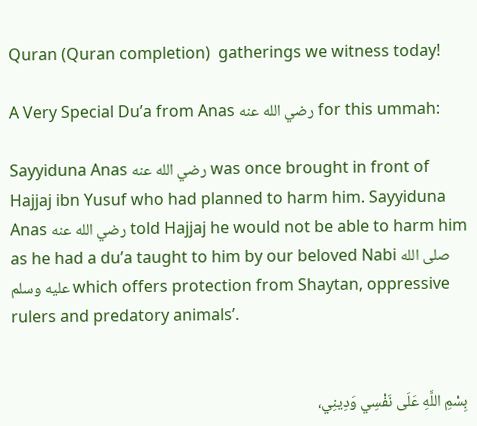Quran (Quran completion)  gatherings we witness today!

A Very Special Du’a from Anas رضي الله عنه for this ummah:

Sayyiduna Anas رضي الله عنه was once brought in front of Hajjaj ibn Yusuf who had planned to harm him. Sayyiduna Anas رضي الله عنه told Hajjaj he would not be able to harm him as he had a du’a taught to him by our beloved Nabi صلى الله عليه وسلم which offers protection from Shaytan, oppressive rulers and predatory animals’.


بِسْمِ اللَّهِ عَلَى نَفْسِي وَدِينِي،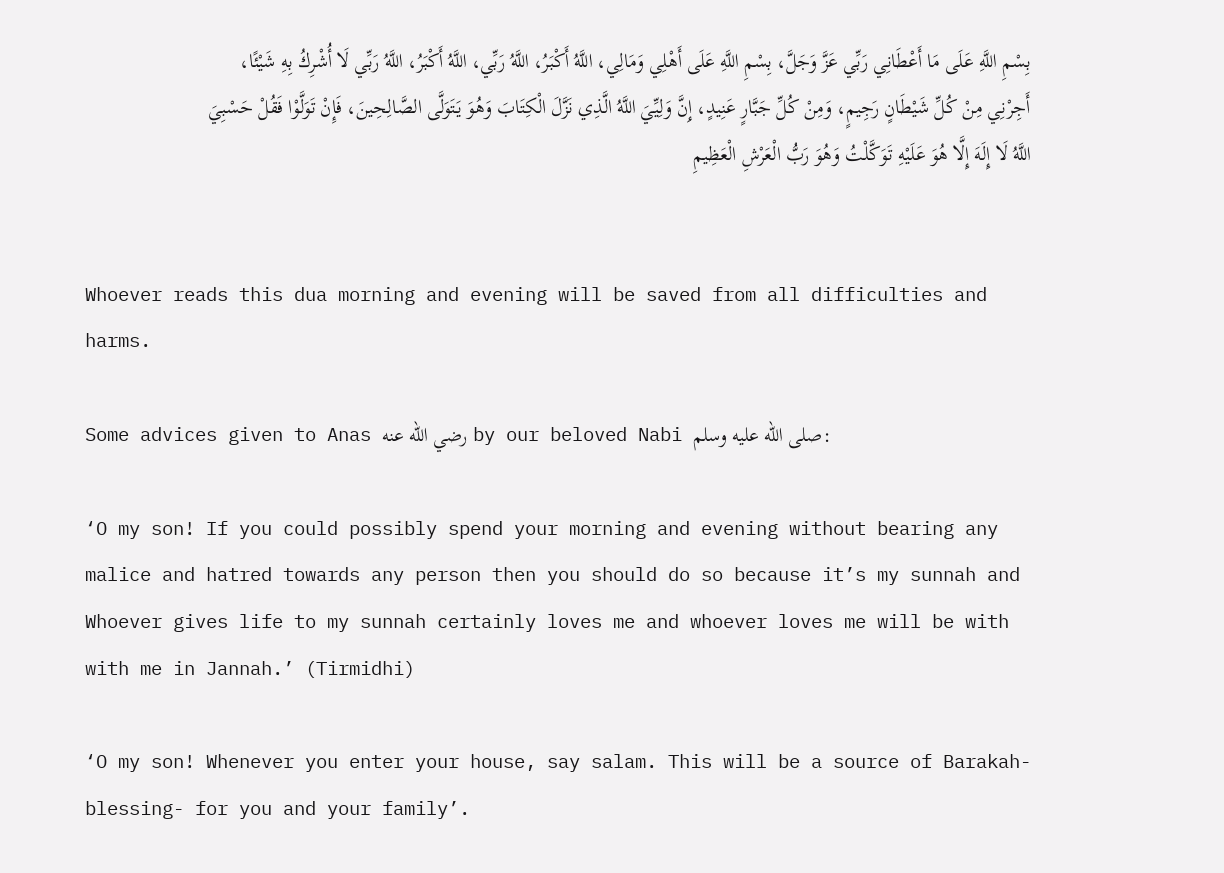بِسْمِ اللَّهِ عَلَى مَا أَعْطَانِي رَبِّي عَزَّ وَجَلَّ، بِسْمِ اللَّهِ عَلَى أَهْلِي وَمَالِي، اللَّهُ أَكْبَرُ، اللَّهُ رَبِّي، اللَّهُ أَكْبَرُ، اللَّهُ رَبِّي لَا أُشْرِكُ بِهِ شَيْئًا، أَجِرْنِي مِنْ كُلِّ شَيْطَانٍ رَجِيمٍ، وَمِنْ كُلِّ جَبَّارٍ عَنِيدٍ، إِنَّ وَلِيِّيَ اللَّهُ الَّذِي نَزَّلَ الْكِتَابَ وَهُوَ يَتَوَلَّى الصَّالِحِينَ، فَإِنْ تَوَلَّوْا فَقُلْ حَسْبِيَ اللَّهُ لَا إِلَهَ إِلَّا هُوَ عَلَيْهِ تَوَكَّلْتُ وَهُوَ رَبُّ الْعَرْشِ الْعَظِيمِ


Whoever reads this dua morning and evening will be saved from all difficulties and harms.

Some advices given to Anas رضي الله عنه by our beloved Nabi صلى الله عليه وسلم:

‘O my son! If you could possibly spend your morning and evening without bearing any malice and hatred towards any person then you should do so because it’s my sunnah and Whoever gives life to my sunnah certainly loves me and whoever loves me will be with with me in Jannah.’ (Tirmidhi)

‘O my son! Whenever you enter your house, say salam. This will be a source of Barakah- blessing- for you and your family’.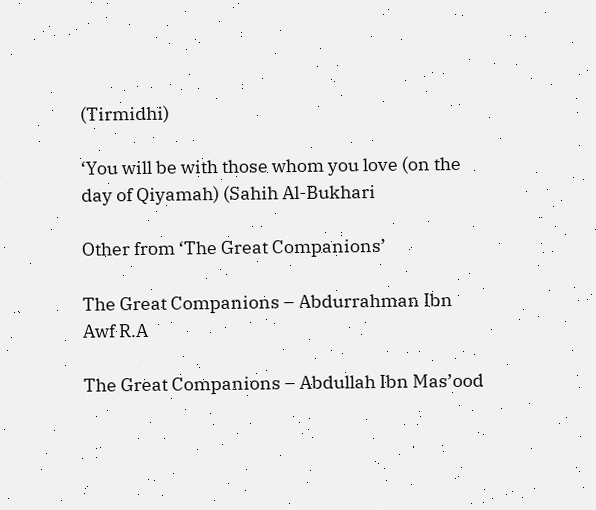(Tirmidhi)

‘You will be with those whom you love (on the day of Qiyamah) (Sahih Al-Bukhari

Other from ‘The Great Companions’

The Great Companions – Abdurrahman Ibn Awf R.A

The Great Companions – Abdullah Ibn Mas’ood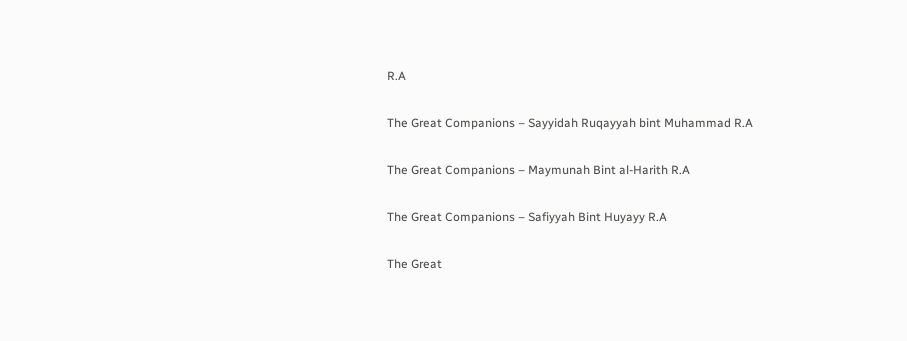R.A

The Great Companions – Sayyidah Ruqayyah bint Muhammad R.A

The Great Companions – Maymunah Bint al-Harith R.A

The Great Companions – Safiyyah Bint Huyayy R.A

The Great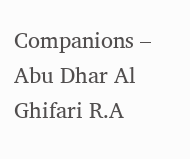Companions – Abu Dhar Al Ghifari R.A